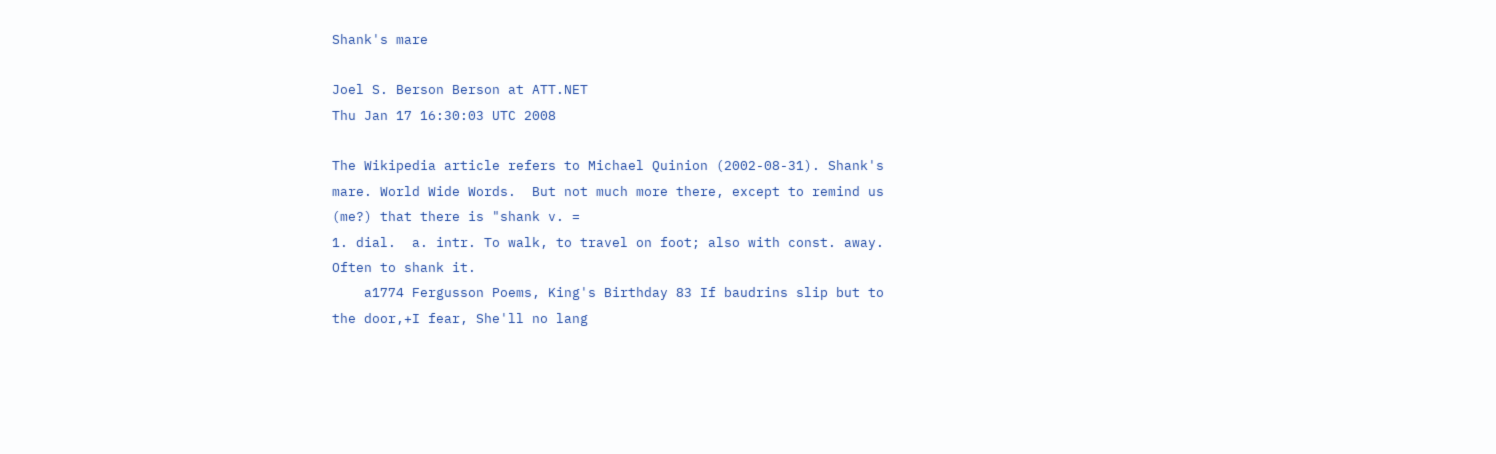Shank's mare

Joel S. Berson Berson at ATT.NET
Thu Jan 17 16:30:03 UTC 2008

The Wikipedia article refers to Michael Quinion (2002-08-31). Shank's
mare. World Wide Words.  But not much more there, except to remind us
(me?) that there is "shank v. =
1. dial.  a. intr. To walk, to travel on foot; also with const. away.
Often to shank it.
    a1774 Fergusson Poems, King's Birthday 83 If baudrins slip but to
the door,+I fear, She'll no lang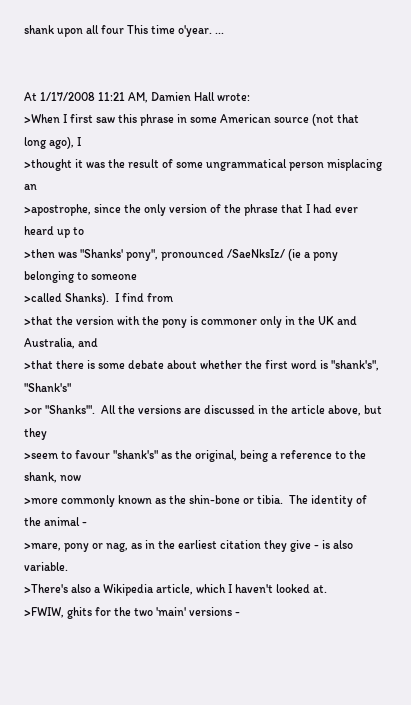shank upon all four This time o'year. ...


At 1/17/2008 11:21 AM, Damien Hall wrote:
>When I first saw this phrase in some American source (not that long ago), I
>thought it was the result of some ungrammatical person misplacing an
>apostrophe, since the only version of the phrase that I had ever heard up to
>then was "Shanks' pony", pronounced /SaeNksIz/ (ie a pony belonging to someone
>called Shanks).  I find from
>that the version with the pony is commoner only in the UK and Australia, and
>that there is some debate about whether the first word is "shank's", "Shank's"
>or "Shanks'".  All the versions are discussed in the article above, but they
>seem to favour "shank's" as the original, being a reference to the shank, now
>more commonly known as the shin-bone or tibia.  The identity of the animal -
>mare, pony or nag, as in the earliest citation they give - is also variable.
>There's also a Wikipedia article, which I haven't looked at.
>FWIW, ghits for the two 'main' versions -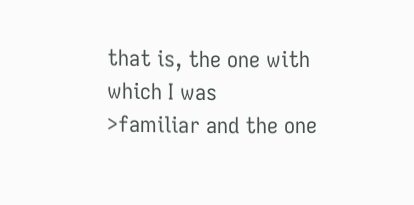that is, the one with which I was
>familiar and the one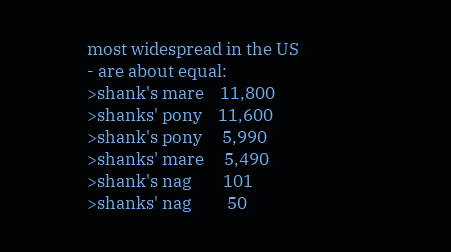most widespread in the US - are about equal:
>shank's mare    11,800
>shanks' pony    11,600
>shank's pony     5,990
>shanks' mare     5,490
>shank's nag        101
>shanks' nag         50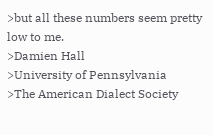>but all these numbers seem pretty low to me.
>Damien Hall
>University of Pennsylvania
>The American Dialect Society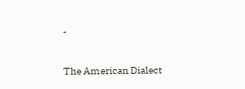-

The American Dialect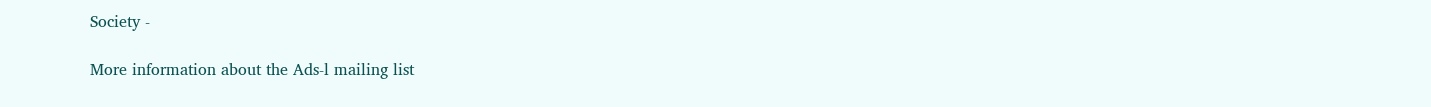Society -

More information about the Ads-l mailing list